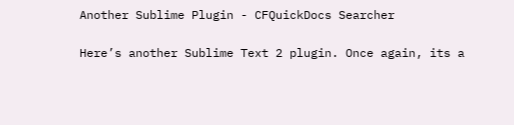Another Sublime Plugin - CFQuickDocs Searcher

Here’s another Sublime Text 2 plugin. Once again, its a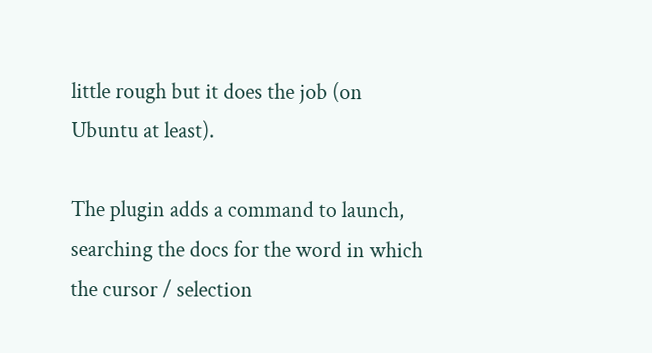little rough but it does the job (on Ubuntu at least).

The plugin adds a command to launch, searching the docs for the word in which the cursor / selection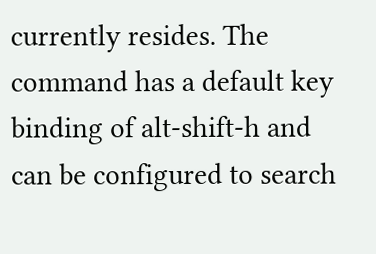currently resides. The command has a default key binding of alt-shift-h and can be configured to search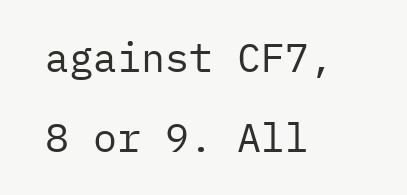against CF7, 8 or 9. All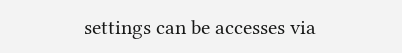settings can be accesses via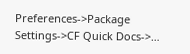Preferences->Package Settings->CF Quick Docs->…